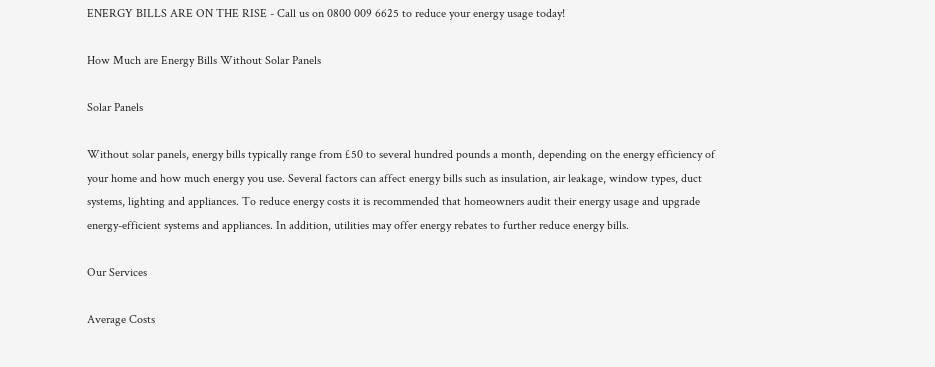ENERGY BILLS ARE ON THE RISE - Call us on 0800 009 6625 to reduce your energy usage today!

How Much are Energy Bills Without Solar Panels

Solar Panels

Without solar panels, energy bills typically range from £50 to several hundred pounds a month, depending on the energy efficiency of your home and how much energy you use. Several factors can affect energy bills such as insulation, air leakage, window types, duct systems, lighting and appliances. To reduce energy costs it is recommended that homeowners audit their energy usage and upgrade energy-efficient systems and appliances. In addition, utilities may offer energy rebates to further reduce energy bills.

Our Services

Average Costs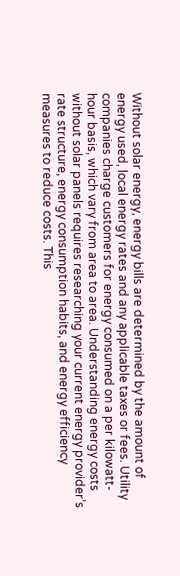Without solar energy, energy bills are determined by the amount of energy used, local energy rates and any applicable taxes or fees. Utility companies charge customers for energy consumed on a per kilowatt-hour basis, which vary from area to area. Understanding energy costs without solar panels requires researching your current energy provider’s rate structure, energy consumption habits, and energy efficiency measures to reduce costs. This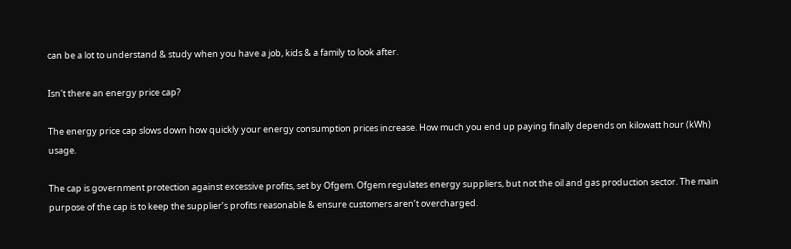can be a lot to understand & study when you have a job, kids & a family to look after.

Isn't there an energy price cap?

The energy price cap slows down how quickly your energy consumption prices increase. How much you end up paying finally depends on kilowatt hour (kWh) usage.

The cap is government protection against excessive profits, set by Ofgem. Ofgem regulates energy suppliers, but not the oil and gas production sector. The main purpose of the cap is to keep the supplier’s profits reasonable & ensure customers aren’t overcharged.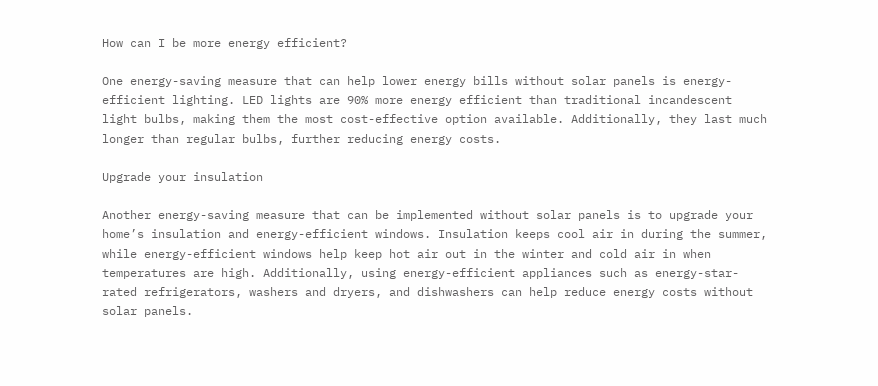How can I be more energy efficient?

One energy-saving measure that can help lower energy bills without solar panels is energy-efficient lighting. LED lights are 90% more energy efficient than traditional incandescent light bulbs, making them the most cost-effective option available. Additionally, they last much longer than regular bulbs, further reducing energy costs.

Upgrade your insulation

Another energy-saving measure that can be implemented without solar panels is to upgrade your home’s insulation and energy-efficient windows. Insulation keeps cool air in during the summer, while energy-efficient windows help keep hot air out in the winter and cold air in when temperatures are high. Additionally, using energy-efficient appliances such as energy-star-rated refrigerators, washers and dryers, and dishwashers can help reduce energy costs without solar panels.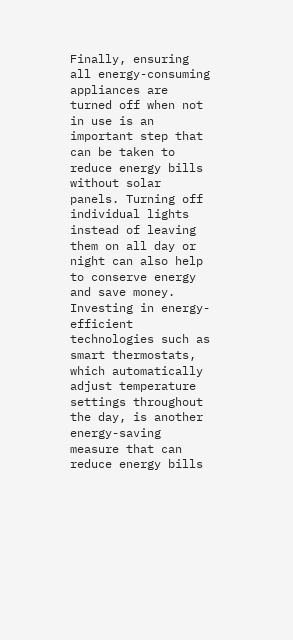Finally, ensuring all energy-consuming appliances are turned off when not in use is an important step that can be taken to reduce energy bills without solar panels. Turning off individual lights instead of leaving them on all day or night can also help to conserve energy and save money. Investing in energy-efficient technologies such as smart thermostats, which automatically adjust temperature settings throughout the day, is another energy-saving measure that can reduce energy bills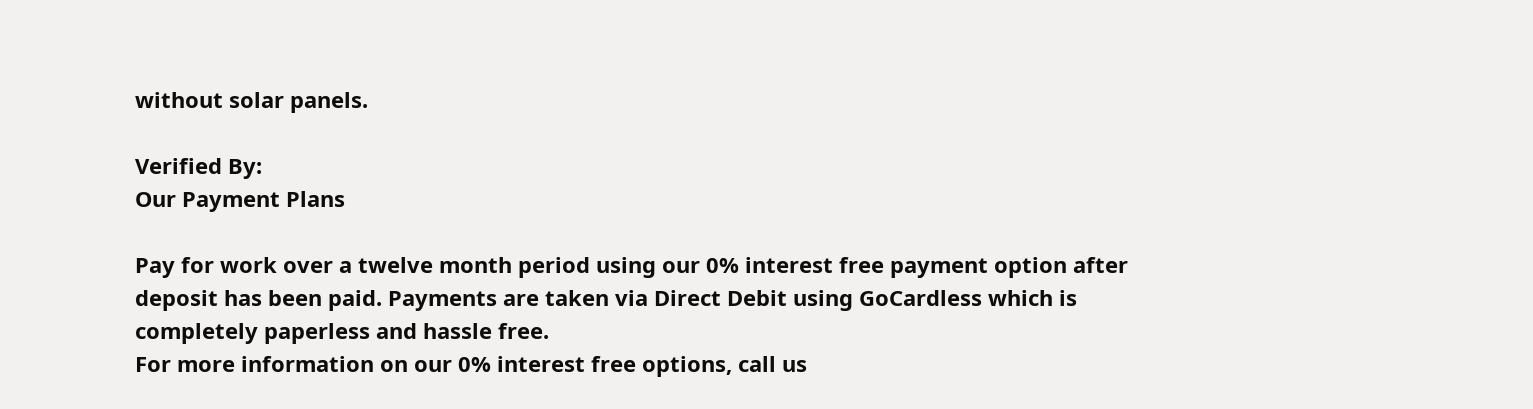without solar panels.

Verified By:
Our Payment Plans

Pay for work over a twelve month period using our 0% interest free payment option after deposit has been paid. Payments are taken via Direct Debit using GoCardless which is completely paperless and hassle free.
For more information on our 0% interest free options, call us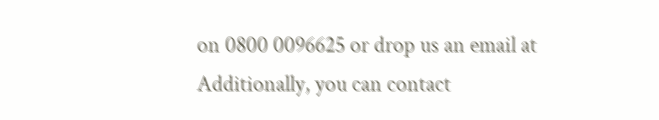on 0800 0096625 or drop us an email at
Additionally, you can contact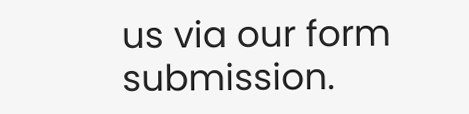us via our form submission.